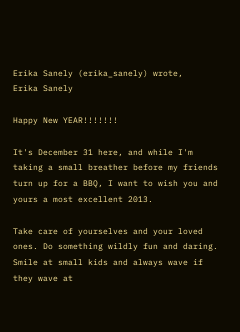Erika Sanely (erika_sanely) wrote,
Erika Sanely

Happy New YEAR!!!!!!!

It's December 31 here, and while I'm taking a small breather before my friends turn up for a BBQ, I want to wish you and yours a most excellent 2013.

Take care of yourselves and your loved ones. Do something wildly fun and daring. Smile at small kids and always wave if they wave at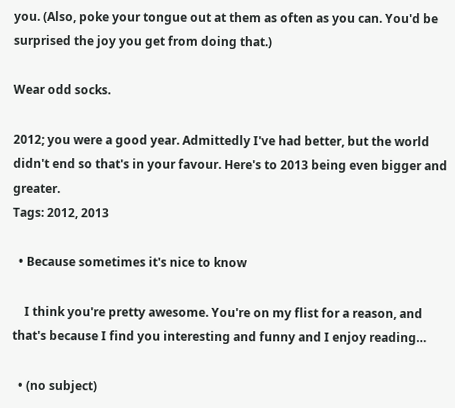you. (Also, poke your tongue out at them as often as you can. You'd be surprised the joy you get from doing that.)

Wear odd socks.

2012; you were a good year. Admittedly I've had better, but the world didn't end so that's in your favour. Here's to 2013 being even bigger and greater.
Tags: 2012, 2013

  • Because sometimes it's nice to know

    I think you're pretty awesome. You're on my flist for a reason, and that's because I find you interesting and funny and I enjoy reading…

  • (no subject)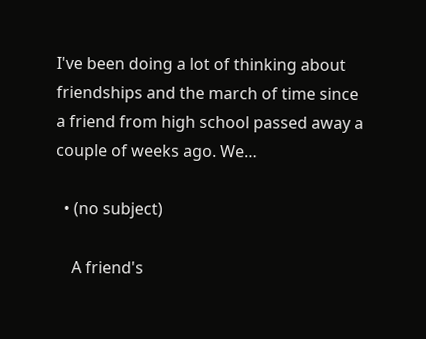I've been doing a lot of thinking about friendships and the march of time since a friend from high school passed away a couple of weeks ago. We…

  • (no subject)

    A friend's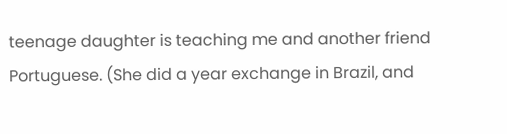teenage daughter is teaching me and another friend Portuguese. (She did a year exchange in Brazil, and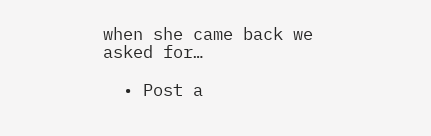when she came back we asked for…

  • Post a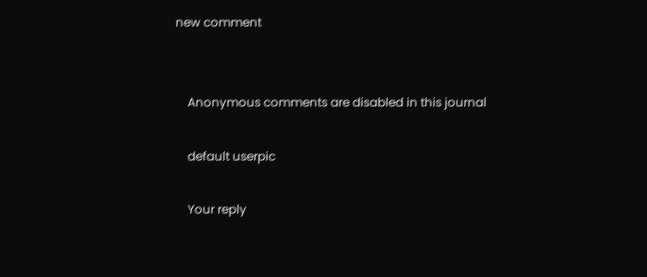new comment


    Anonymous comments are disabled in this journal

    default userpic

    Your reply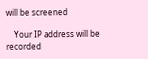will be screened

    Your IP address will be recorded